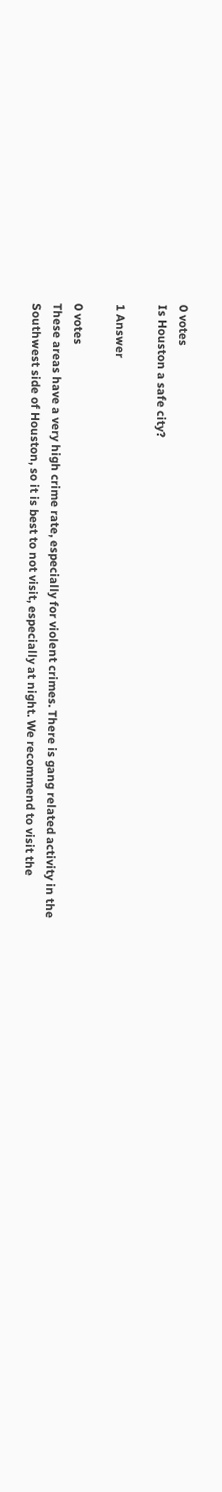0 votes
Is Houston a safe city?

1 Answer

0 votes
These areas have a very high crime rate, especially for violent crimes. There is gang related activity in the Southwest side of Houston, so it is best to not visit, especially at night. We recommend to visit the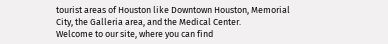tourist areas of Houston like Downtown Houston, Memorial City, the Galleria area, and the Medical Center.
Welcome to our site, where you can find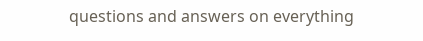questions and answers on everything